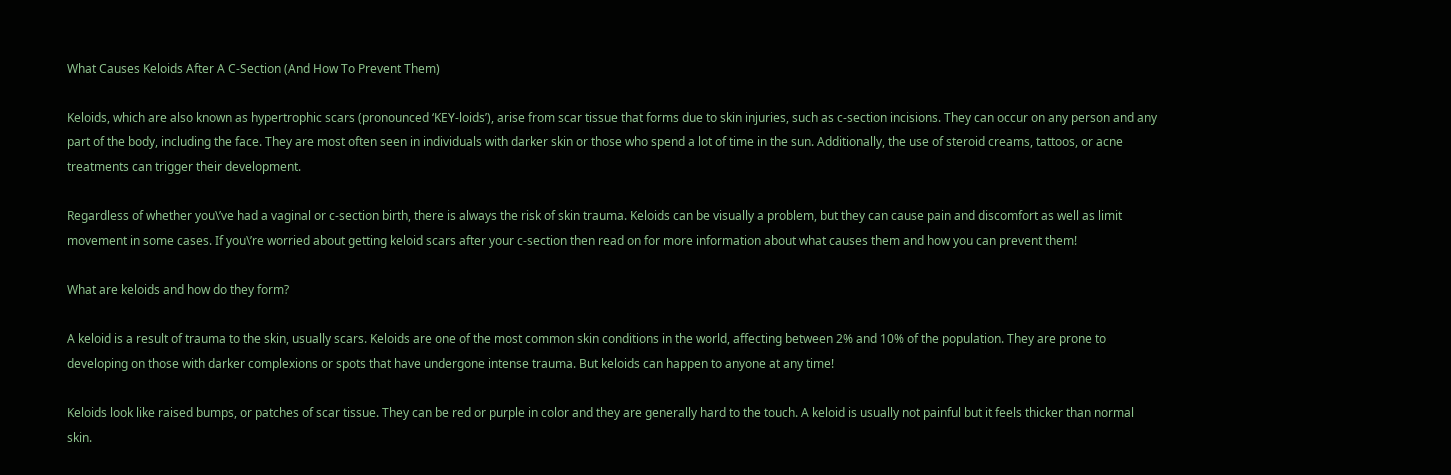What Causes Keloids After A C-Section (And How To Prevent Them)

Keloids, which are also known as hypertrophic scars (pronounced ‘KEY-loids’), arise from scar tissue that forms due to skin injuries, such as c-section incisions. They can occur on any person and any part of the body, including the face. They are most often seen in individuals with darker skin or those who spend a lot of time in the sun. Additionally, the use of steroid creams, tattoos, or acne treatments can trigger their development.

Regardless of whether you\’ve had a vaginal or c-section birth, there is always the risk of skin trauma. Keloids can be visually a problem, but they can cause pain and discomfort as well as limit movement in some cases. If you\’re worried about getting keloid scars after your c-section then read on for more information about what causes them and how you can prevent them!

What are keloids and how do they form?

A keloid is a result of trauma to the skin, usually scars. Keloids are one of the most common skin conditions in the world, affecting between 2% and 10% of the population. They are prone to developing on those with darker complexions or spots that have undergone intense trauma. But keloids can happen to anyone at any time!

Keloids look like raised bumps, or patches of scar tissue. They can be red or purple in color and they are generally hard to the touch. A keloid is usually not painful but it feels thicker than normal skin.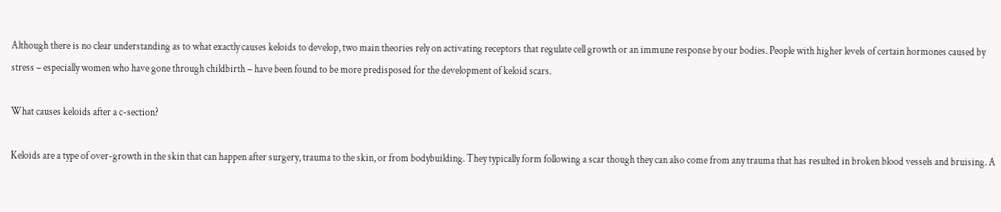Although there is no clear understanding as to what exactly causes keloids to develop, two main theories rely on activating receptors that regulate cell growth or an immune response by our bodies. People with higher levels of certain hormones caused by stress – especially women who have gone through childbirth – have been found to be more predisposed for the development of keloid scars.

What causes keloids after a c-section?

Keloids are a type of over-growth in the skin that can happen after surgery, trauma to the skin, or from bodybuilding. They typically form following a scar though they can also come from any trauma that has resulted in broken blood vessels and bruising. A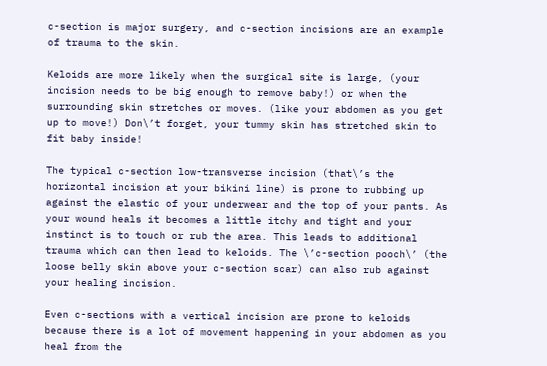c-section is major surgery, and c-section incisions are an example of trauma to the skin.

Keloids are more likely when the surgical site is large, (your incision needs to be big enough to remove baby!) or when the surrounding skin stretches or moves. (like your abdomen as you get up to move!) Don\’t forget, your tummy skin has stretched skin to fit baby inside!

The typical c-section low-transverse incision (that\’s the horizontal incision at your bikini line) is prone to rubbing up against the elastic of your underwear and the top of your pants. As your wound heals it becomes a little itchy and tight and your instinct is to touch or rub the area. This leads to additional trauma which can then lead to keloids. The \’c-section pooch\’ (the loose belly skin above your c-section scar) can also rub against your healing incision.

Even c-sections with a vertical incision are prone to keloids because there is a lot of movement happening in your abdomen as you heal from the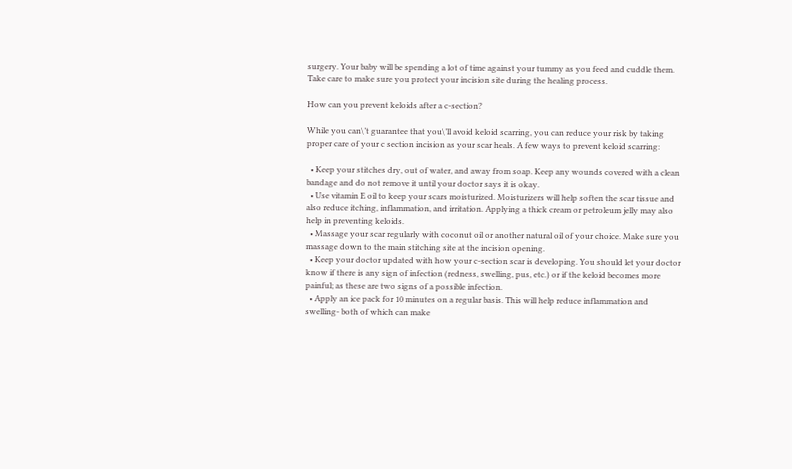surgery. Your baby will be spending a lot of time against your tummy as you feed and cuddle them. Take care to make sure you protect your incision site during the healing process.

How can you prevent keloids after a c-section?

While you can\’t guarantee that you\’ll avoid keloid scarring, you can reduce your risk by taking proper care of your c section incision as your scar heals. A few ways to prevent keloid scarring:

  • Keep your stitches dry, out of water, and away from soap. Keep any wounds covered with a clean bandage and do not remove it until your doctor says it is okay.
  • Use vitamin E oil to keep your scars moisturized. Moisturizers will help soften the scar tissue and also reduce itching, inflammation, and irritation. Applying a thick cream or petroleum jelly may also help in preventing keloids.
  • Massage your scar regularly with coconut oil or another natural oil of your choice. Make sure you massage down to the main stitching site at the incision opening.
  • Keep your doctor updated with how your c-section scar is developing. You should let your doctor know if there is any sign of infection (redness, swelling, pus, etc.) or if the keloid becomes more painful; as these are two signs of a possible infection.
  • Apply an ice pack for 10 minutes on a regular basis. This will help reduce inflammation and swelling- both of which can make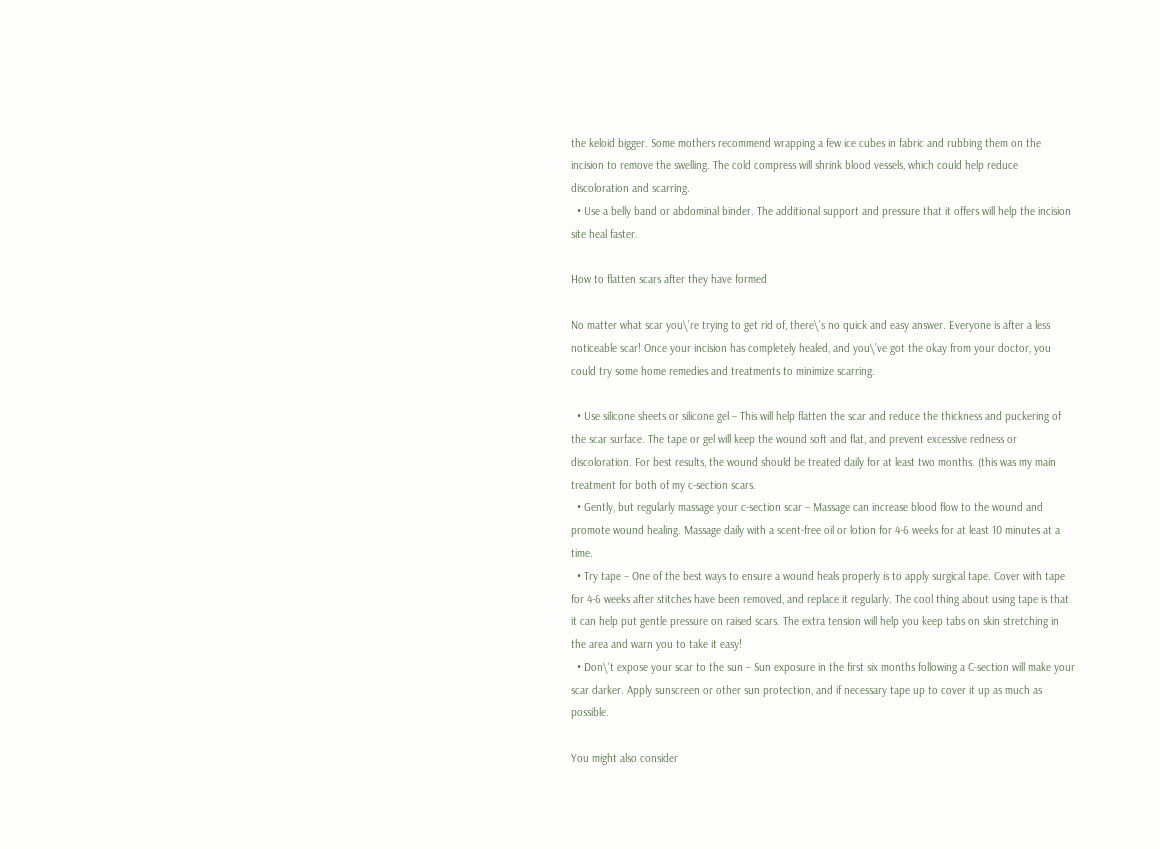the keloid bigger. Some mothers recommend wrapping a few ice cubes in fabric and rubbing them on the incision to remove the swelling. The cold compress will shrink blood vessels, which could help reduce discoloration and scarring.
  • Use a belly band or abdominal binder. The additional support and pressure that it offers will help the incision site heal faster.

How to flatten scars after they have formed

No matter what scar you\’re trying to get rid of, there\’s no quick and easy answer. Everyone is after a less noticeable scar! Once your incision has completely healed, and you\’ve got the okay from your doctor, you could try some home remedies and treatments to minimize scarring.

  • Use silicone sheets or silicone gel – This will help flatten the scar and reduce the thickness and puckering of the scar surface. The tape or gel will keep the wound soft and flat, and prevent excessive redness or discoloration. For best results, the wound should be treated daily for at least two months. (this was my main treatment for both of my c-section scars.
  • Gently, but regularly massage your c-section scar – Massage can increase blood flow to the wound and promote wound healing. Massage daily with a scent-free oil or lotion for 4-6 weeks for at least 10 minutes at a time.
  • Try tape – One of the best ways to ensure a wound heals properly is to apply surgical tape. Cover with tape for 4-6 weeks after stitches have been removed, and replace it regularly. The cool thing about using tape is that it can help put gentle pressure on raised scars. The extra tension will help you keep tabs on skin stretching in the area and warn you to take it easy!
  • Don\’t expose your scar to the sun – Sun exposure in the first six months following a C-section will make your scar darker. Apply sunscreen or other sun protection, and if necessary tape up to cover it up as much as possible.

You might also consider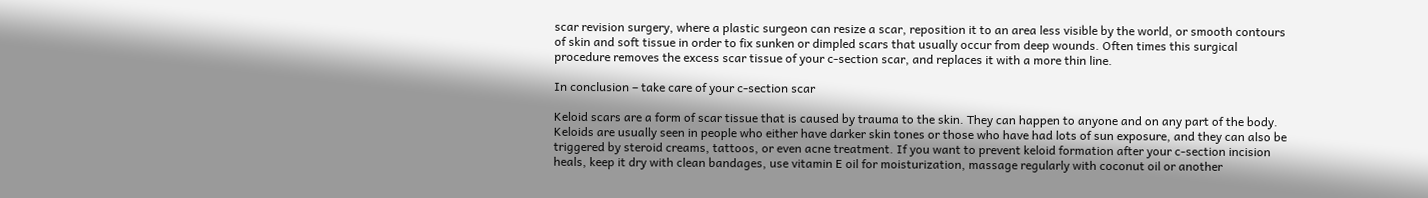scar revision surgery, where a plastic surgeon can resize a scar, reposition it to an area less visible by the world, or smooth contours of skin and soft tissue in order to fix sunken or dimpled scars that usually occur from deep wounds. Often times this surgical procedure removes the excess scar tissue of your c-section scar, and replaces it with a more thin line.

In conclusion – take care of your c-section scar

Keloid scars are a form of scar tissue that is caused by trauma to the skin. They can happen to anyone and on any part of the body. Keloids are usually seen in people who either have darker skin tones or those who have had lots of sun exposure, and they can also be triggered by steroid creams, tattoos, or even acne treatment. If you want to prevent keloid formation after your c-section incision heals, keep it dry with clean bandages, use vitamin E oil for moisturization, massage regularly with coconut oil or another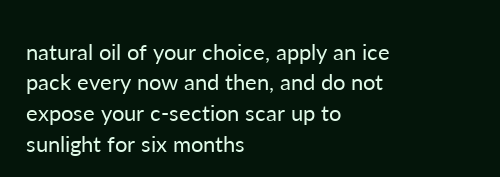natural oil of your choice, apply an ice pack every now and then, and do not expose your c-section scar up to sunlight for six months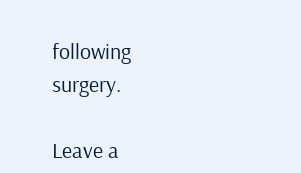following surgery.

Leave a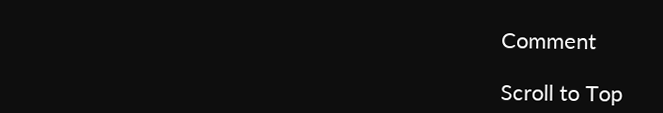Comment

Scroll to Top